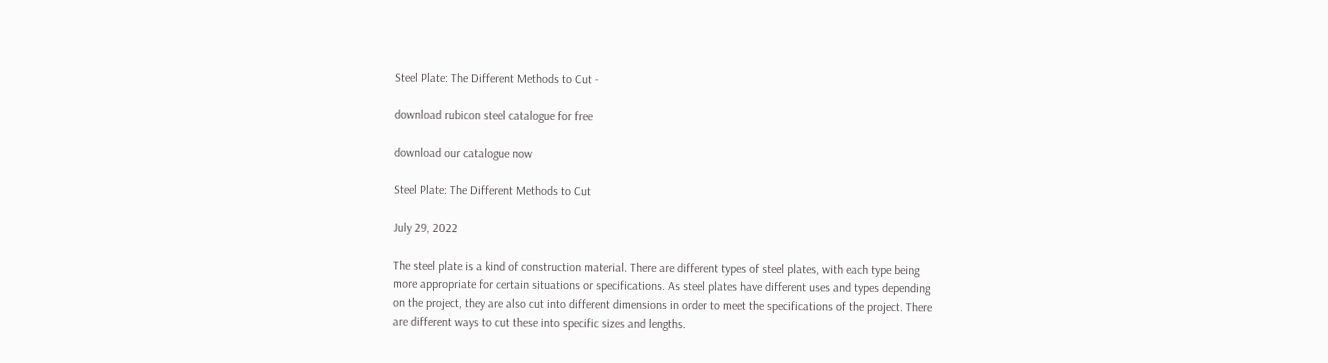Steel Plate: The Different Methods to Cut -

download rubicon steel catalogue for free

download our catalogue now

Steel Plate: The Different Methods to Cut

July 29, 2022

The steel plate is a kind of construction material. There are different types of steel plates, with each type being more appropriate for certain situations or specifications. As steel plates have different uses and types depending on the project, they are also cut into different dimensions in order to meet the specifications of the project. There are different ways to cut these into specific sizes and lengths.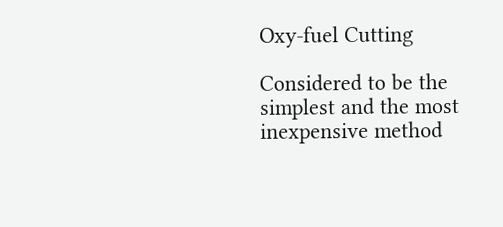Oxy-fuel Cutting

Considered to be the simplest and the most inexpensive method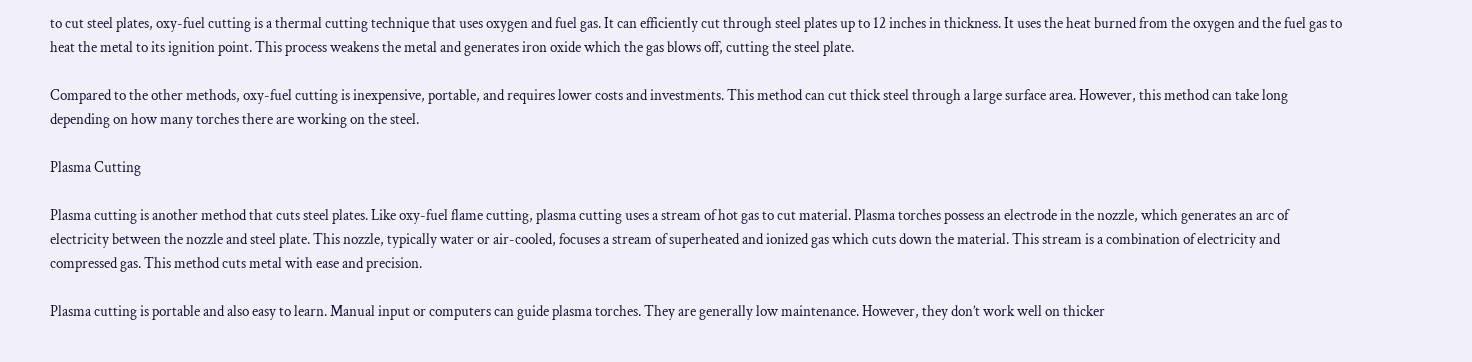to cut steel plates, oxy-fuel cutting is a thermal cutting technique that uses oxygen and fuel gas. It can efficiently cut through steel plates up to 12 inches in thickness. It uses the heat burned from the oxygen and the fuel gas to heat the metal to its ignition point. This process weakens the metal and generates iron oxide which the gas blows off, cutting the steel plate.

Compared to the other methods, oxy-fuel cutting is inexpensive, portable, and requires lower costs and investments. This method can cut thick steel through a large surface area. However, this method can take long depending on how many torches there are working on the steel.

Plasma Cutting

Plasma cutting is another method that cuts steel plates. Like oxy-fuel flame cutting, plasma cutting uses a stream of hot gas to cut material. Plasma torches possess an electrode in the nozzle, which generates an arc of electricity between the nozzle and steel plate. This nozzle, typically water or air-cooled, focuses a stream of superheated and ionized gas which cuts down the material. This stream is a combination of electricity and compressed gas. This method cuts metal with ease and precision.

Plasma cutting is portable and also easy to learn. Manual input or computers can guide plasma torches. They are generally low maintenance. However, they don’t work well on thicker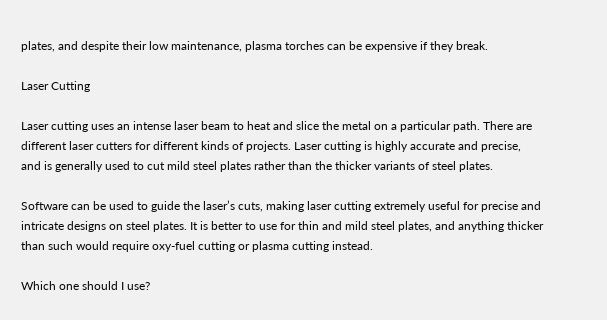plates, and despite their low maintenance, plasma torches can be expensive if they break.

Laser Cutting

Laser cutting uses an intense laser beam to heat and slice the metal on a particular path. There are different laser cutters for different kinds of projects. Laser cutting is highly accurate and precise, and is generally used to cut mild steel plates rather than the thicker variants of steel plates.

Software can be used to guide the laser’s cuts, making laser cutting extremely useful for precise and intricate designs on steel plates. It is better to use for thin and mild steel plates, and anything thicker than such would require oxy-fuel cutting or plasma cutting instead.

Which one should I use?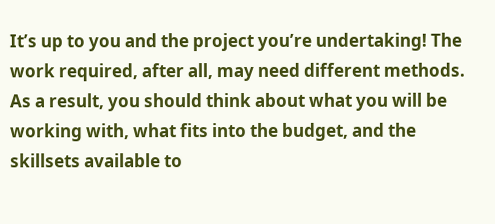It’s up to you and the project you’re undertaking! The work required, after all, may need different methods. As a result, you should think about what you will be working with, what fits into the budget, and the skillsets available to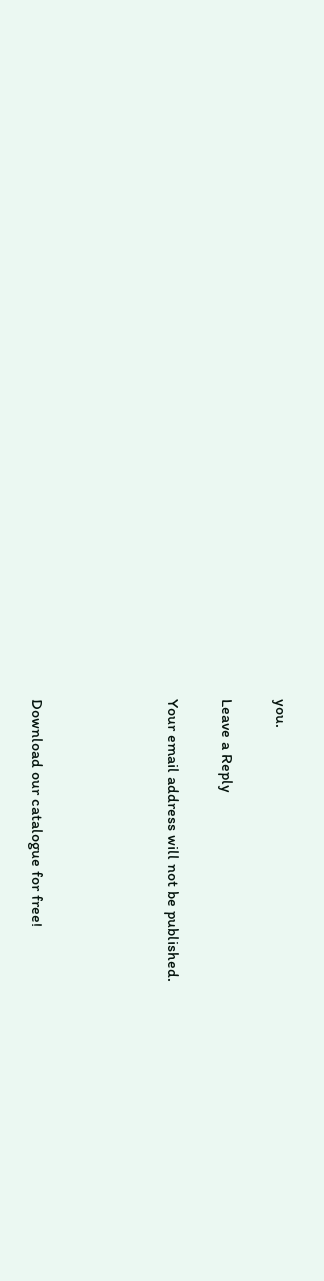you.

Leave a Reply

Your email address will not be published.




Download our catalogue for free!